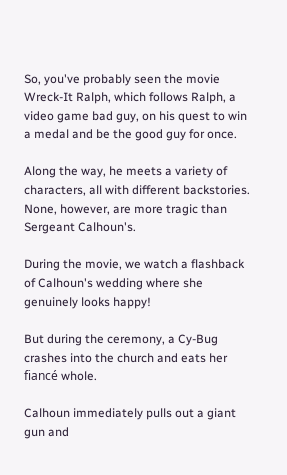So, you've probably seen the movie Wreck-It Ralph, which follows Ralph, a video game bad guy, on his quest to win a medal and be the good guy for once.

Along the way, he meets a variety of characters, all with different backstories. None, however, are more tragic than Sergeant Calhoun's.

During the movie, we watch a flashback of Calhoun's wedding where she genuinely looks happy!

But during the ceremony, a Cy-Bug crashes into the church and eats her fiancé whole.

Calhoun immediately pulls out a giant gun and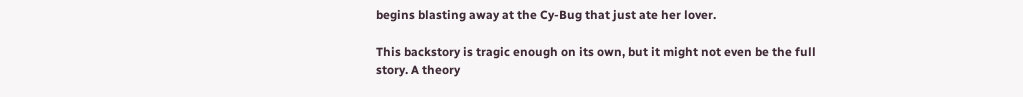begins blasting away at the Cy-Bug that just ate her lover.

This backstory is tragic enough on its own, but it might not even be the full story. A theory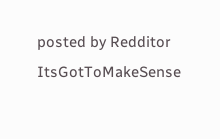posted by Redditor ItsGotToMakeSense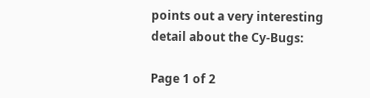points out a very interesting detail about the Cy-Bugs:

Page 1 of 2